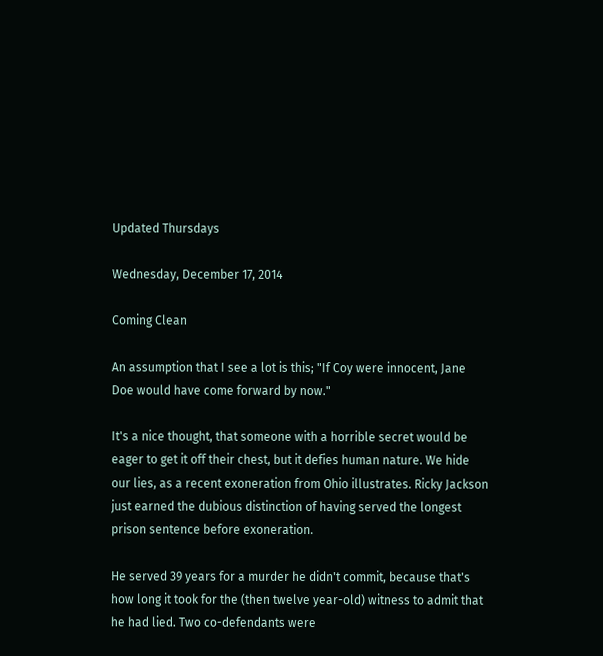Updated Thursdays

Wednesday, December 17, 2014

Coming Clean

An assumption that I see a lot is this; "If Coy were innocent, Jane Doe would have come forward by now."

It's a nice thought, that someone with a horrible secret would be eager to get it off their chest, but it defies human nature. We hide our lies, as a recent exoneration from Ohio illustrates. Ricky Jackson just earned the dubious distinction of having served the longest prison sentence before exoneration.

He served 39 years for a murder he didn't commit, because that's how long it took for the (then twelve year-old) witness to admit that he had lied. Two co-defendants were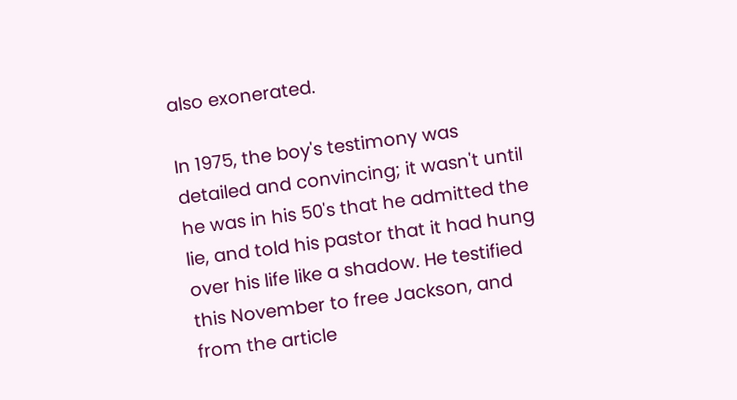also exonerated.

In 1975, the boy's testimony was detailed and convincing; it wasn't until he was in his 50's that he admitted the lie, and told his pastor that it had hung over his life like a shadow. He testified this November to free Jackson, and from the article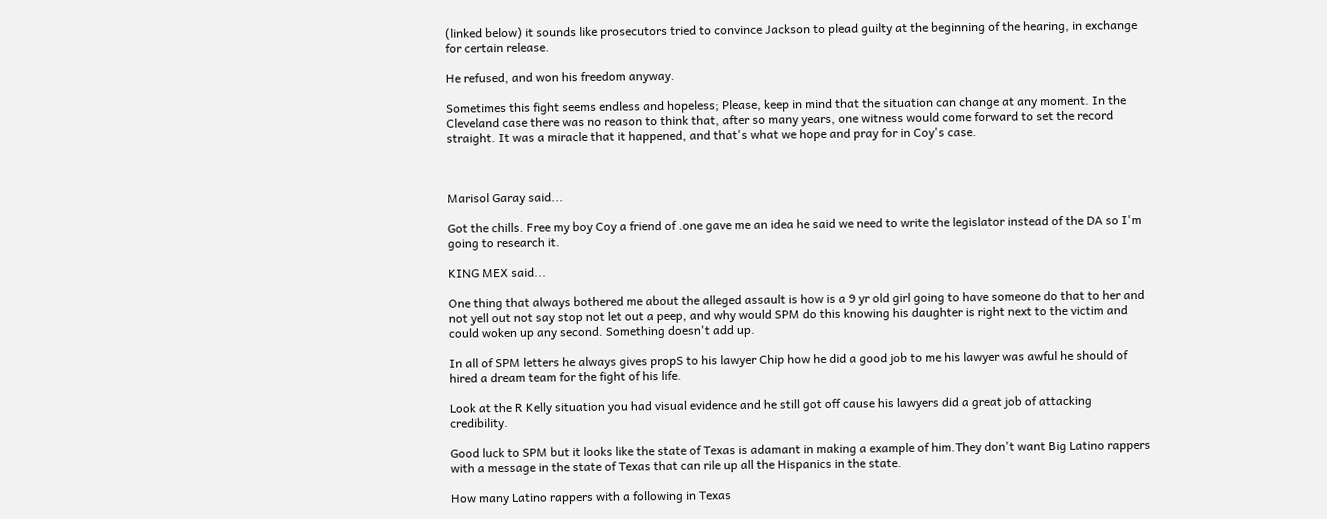(linked below) it sounds like prosecutors tried to convince Jackson to plead guilty at the beginning of the hearing, in exchange for certain release.

He refused, and won his freedom anyway.

Sometimes this fight seems endless and hopeless; Please, keep in mind that the situation can change at any moment. In the Cleveland case there was no reason to think that, after so many years, one witness would come forward to set the record straight. It was a miracle that it happened, and that's what we hope and pray for in Coy's case.



Marisol Garay said...

Got the chills. Free my boy Coy a friend of .one gave me an idea he said we need to write the legislator instead of the DA so I'm going to research it.

KING MEX said...

One thing that always bothered me about the alleged assault is how is a 9 yr old girl going to have someone do that to her and not yell out not say stop not let out a peep, and why would SPM do this knowing his daughter is right next to the victim and could woken up any second. Something doesn't add up.

In all of SPM letters he always gives propS to his lawyer Chip how he did a good job to me his lawyer was awful he should of hired a dream team for the fight of his life.

Look at the R Kelly situation you had visual evidence and he still got off cause his lawyers did a great job of attacking credibility.

Good luck to SPM but it looks like the state of Texas is adamant in making a example of him.They don't want Big Latino rappers with a message in the state of Texas that can rile up all the Hispanics in the state.

How many Latino rappers with a following in Texas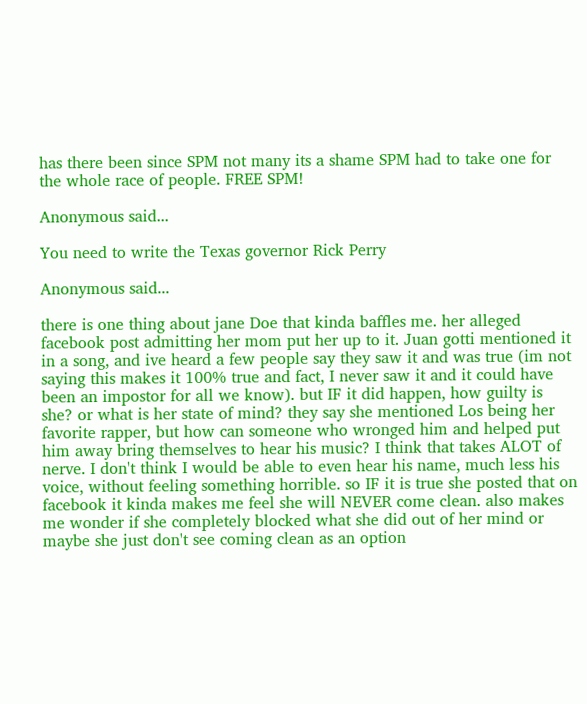has there been since SPM not many its a shame SPM had to take one for the whole race of people. FREE SPM!

Anonymous said...

You need to write the Texas governor Rick Perry

Anonymous said...

there is one thing about jane Doe that kinda baffles me. her alleged facebook post admitting her mom put her up to it. Juan gotti mentioned it in a song, and ive heard a few people say they saw it and was true (im not saying this makes it 100% true and fact, I never saw it and it could have been an impostor for all we know). but IF it did happen, how guilty is she? or what is her state of mind? they say she mentioned Los being her favorite rapper, but how can someone who wronged him and helped put him away bring themselves to hear his music? I think that takes ALOT of nerve. I don't think I would be able to even hear his name, much less his voice, without feeling something horrible. so IF it is true she posted that on facebook it kinda makes me feel she will NEVER come clean. also makes me wonder if she completely blocked what she did out of her mind or maybe she just don't see coming clean as an option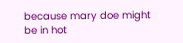because mary doe might be in hot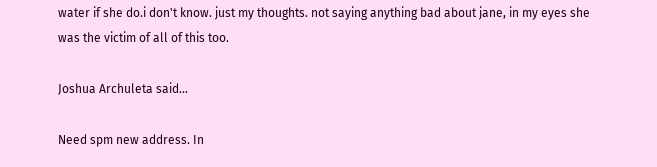water if she do.i don't know. just my thoughts. not saying anything bad about jane, in my eyes she was the victim of all of this too.

Joshua Archuleta said...

Need spm new address. In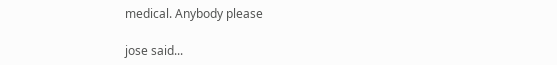medical. Anybody please

jose said...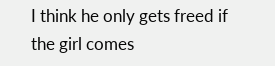I think he only gets freed if the girl comes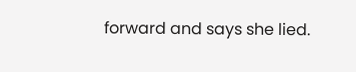forward and says she lied.